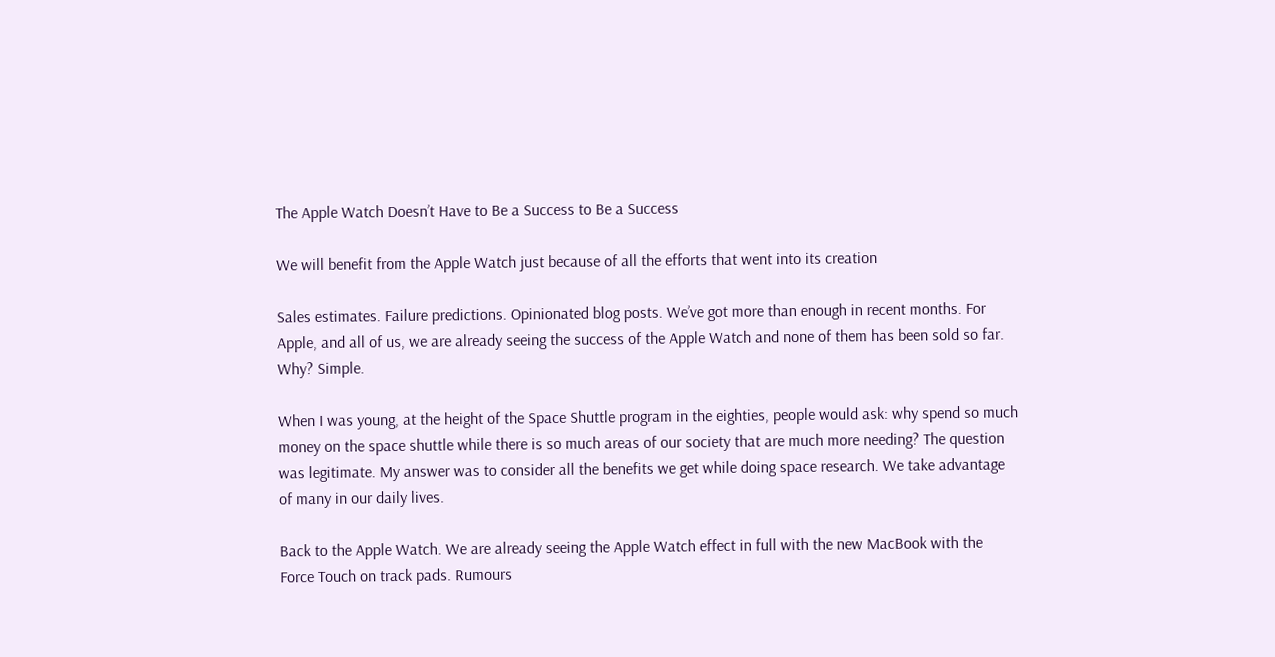The Apple Watch Doesn’t Have to Be a Success to Be a Success

We will benefit from the Apple Watch just because of all the efforts that went into its creation

Sales estimates. Failure predictions. Opinionated blog posts. We’ve got more than enough in recent months. For Apple, and all of us, we are already seeing the success of the Apple Watch and none of them has been sold so far. Why? Simple.

When I was young, at the height of the Space Shuttle program in the eighties, people would ask: why spend so much money on the space shuttle while there is so much areas of our society that are much more needing? The question was legitimate. My answer was to consider all the benefits we get while doing space research. We take advantage of many in our daily lives.

Back to the Apple Watch. We are already seeing the Apple Watch effect in full with the new MacBook with the Force Touch on track pads. Rumours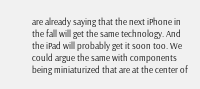are already saying that the next iPhone in the fall will get the same technology. And the iPad will probably get it soon too. We could argue the same with components being miniaturized that are at the center of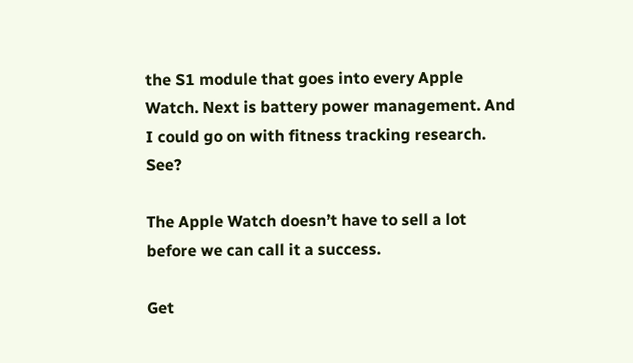the S1 module that goes into every Apple Watch. Next is battery power management. And I could go on with fitness tracking research. See?

The Apple Watch doesn’t have to sell a lot before we can call it a success.

Get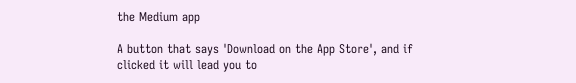the Medium app

A button that says 'Download on the App Store', and if clicked it will lead you to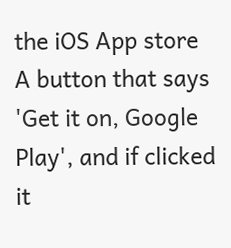the iOS App store
A button that says 'Get it on, Google Play', and if clicked it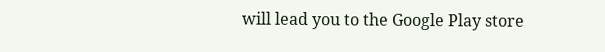will lead you to the Google Play store